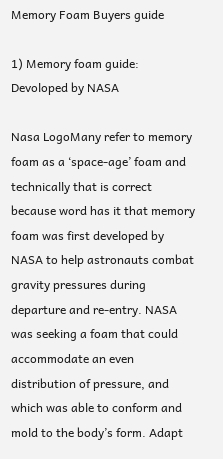Memory Foam Buyers guide

1) Memory foam guide: Devoloped by NASA

Nasa LogoMany refer to memory foam as a ‘space-age’ foam and technically that is correct because word has it that memory foam was first developed by NASA to help astronauts combat gravity pressures during departure and re-entry. NASA was seeking a foam that could accommodate an even distribution of pressure, and which was able to conform and mold to the body’s form. Adapt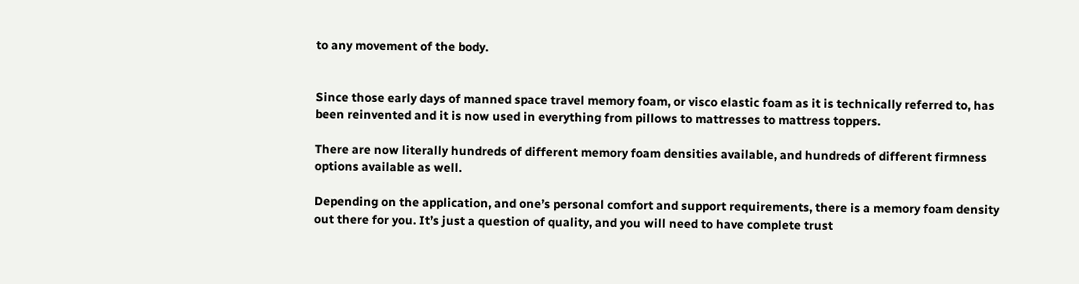to any movement of the body.


Since those early days of manned space travel memory foam, or visco elastic foam as it is technically referred to, has been reinvented and it is now used in everything from pillows to mattresses to mattress toppers.

There are now literally hundreds of different memory foam densities available, and hundreds of different firmness options available as well.

Depending on the application, and one’s personal comfort and support requirements, there is a memory foam density out there for you. It’s just a question of quality, and you will need to have complete trust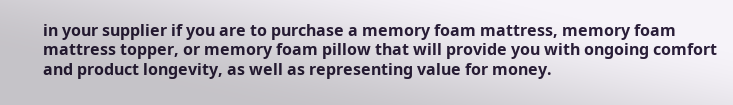in your supplier if you are to purchase a memory foam mattress, memory foam mattress topper, or memory foam pillow that will provide you with ongoing comfort and product longevity, as well as representing value for money.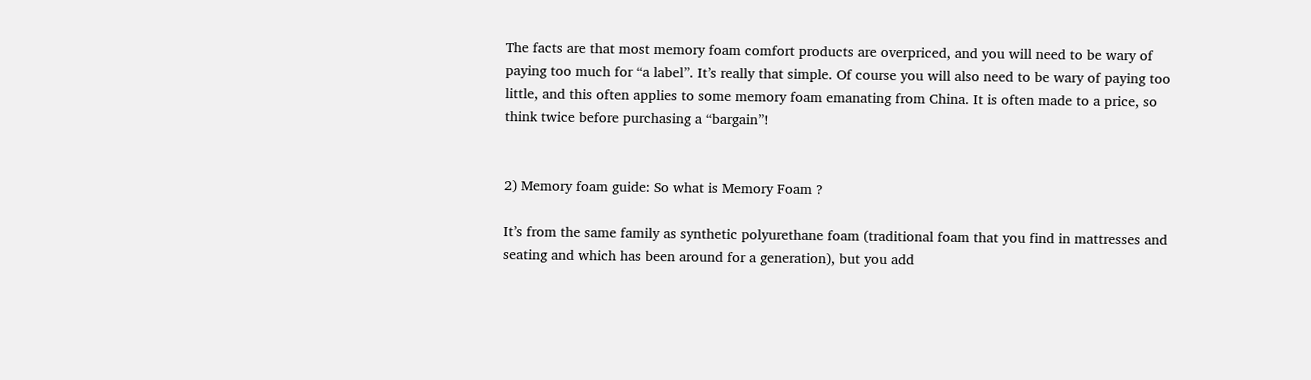The facts are that most memory foam comfort products are overpriced, and you will need to be wary of paying too much for “a label”. It’s really that simple. Of course you will also need to be wary of paying too little, and this often applies to some memory foam emanating from China. It is often made to a price, so think twice before purchasing a “bargain”!


2) Memory foam guide: So what is Memory Foam ?

It’s from the same family as synthetic polyurethane foam (traditional foam that you find in mattresses and seating and which has been around for a generation), but you add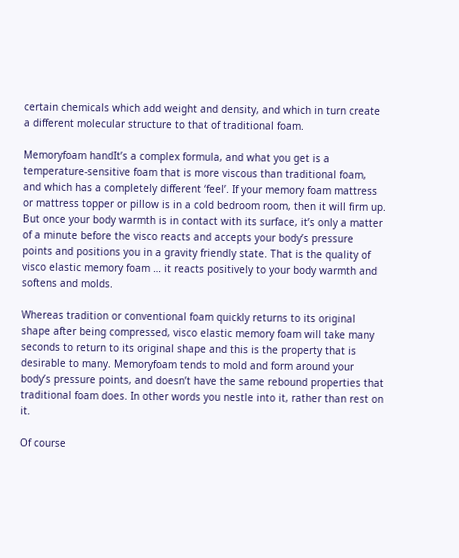certain chemicals which add weight and density, and which in turn create a different molecular structure to that of traditional foam.

Memoryfoam handIt’s a complex formula, and what you get is a temperature-sensitive foam that is more viscous than traditional foam, and which has a completely different ‘feel’. If your memory foam mattress or mattress topper or pillow is in a cold bedroom room, then it will firm up. But once your body warmth is in contact with its surface, it’s only a matter of a minute before the visco reacts and accepts your body’s pressure points and positions you in a gravity friendly state. That is the quality of visco elastic memory foam … it reacts positively to your body warmth and softens and molds.

Whereas tradition or conventional foam quickly returns to its original shape after being compressed, visco elastic memory foam will take many seconds to return to its original shape and this is the property that is desirable to many. Memoryfoam tends to mold and form around your body’s pressure points, and doesn’t have the same rebound properties that traditional foam does. In other words you nestle into it, rather than rest on it.

Of course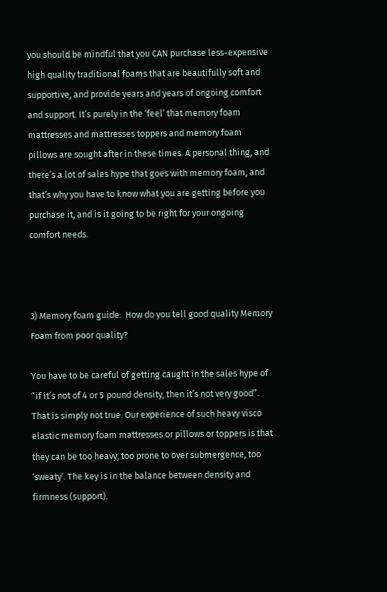you should be mindful that you CAN purchase less-expensive high quality traditional foams that are beautifully soft and supportive, and provide years and years of ongoing comfort and support. It’s purely in the ‘feel’ that memory foam mattresses and mattresses toppers and memory foam pillows are sought after in these times. A personal thing, and there’s a lot of sales hype that goes with memory foam, and that’s why you have to know what you are getting before you purchase it, and is it going to be right for your ongoing comfort needs.



3) Memory foam guide:  How do you tell good quality Memory Foam from poor quality?

You have to be careful of getting caught in the sales hype of “if it’s not of 4 or 5 pound density, then it’s not very good”. That is simply not true. Our experience of such heavy visco elastic memory foam mattresses or pillows or toppers is that they can be too heavy, too prone to over submergence, too ‘sweaty’. The key is in the balance between density and firmness (support).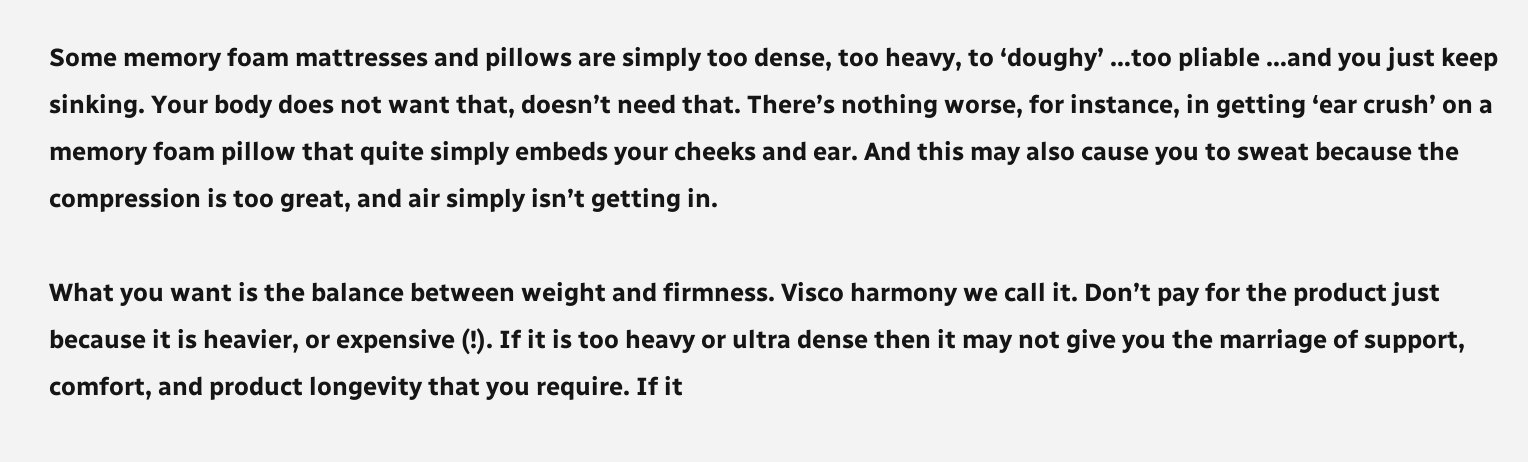Some memory foam mattresses and pillows are simply too dense, too heavy, to ‘doughy’ …too pliable …and you just keep sinking. Your body does not want that, doesn’t need that. There’s nothing worse, for instance, in getting ‘ear crush’ on a memory foam pillow that quite simply embeds your cheeks and ear. And this may also cause you to sweat because the compression is too great, and air simply isn’t getting in.

What you want is the balance between weight and firmness. Visco harmony we call it. Don’t pay for the product just because it is heavier, or expensive (!). If it is too heavy or ultra dense then it may not give you the marriage of support, comfort, and product longevity that you require. If it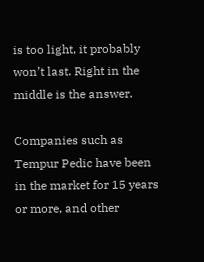is too light, it probably won’t last. Right in the middle is the answer.

Companies such as Tempur Pedic have been in the market for 15 years or more, and other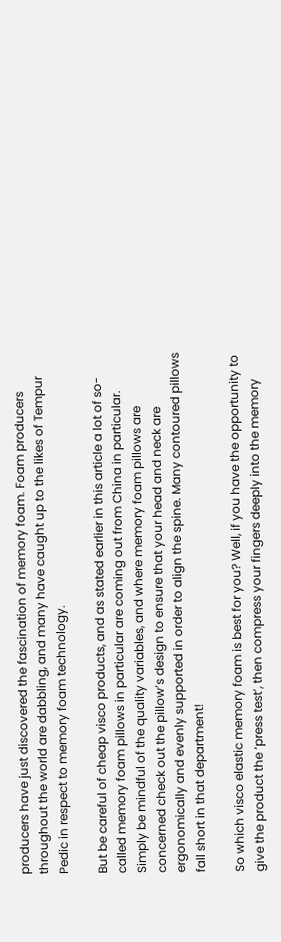producers have just discovered the fascination of memory foam. Foam producers throughout the world are dabbling, and many have caught up to the likes of Tempur Pedic in respect to memory foam technology.

But be careful of cheap visco products, and as stated earlier in this article a lot of so-called memory foam pillows in particular are coming out from China in particular. Simply be mindful of the quality variables, and where memory foam pillows are concerned check out the pillow’s design to ensure that your head and neck are ergonomically and evenly supported in order to align the spine. Many contoured pillows fall short in that department!

So which visco elastic memory foam is best for you? Well, if you have the opportunity to give the product the ‘press test’, then compress your fingers deeply into the memory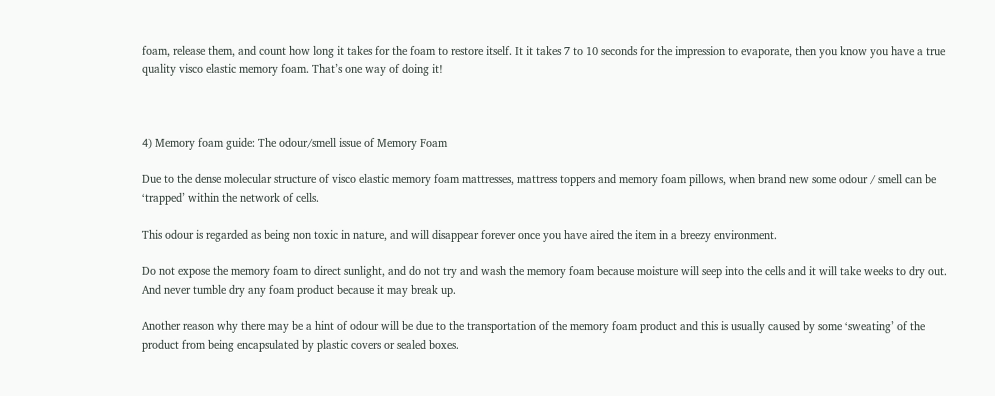foam, release them, and count how long it takes for the foam to restore itself. It it takes 7 to 10 seconds for the impression to evaporate, then you know you have a true quality visco elastic memory foam. That’s one way of doing it!



4) Memory foam guide: The odour/smell issue of Memory Foam

Due to the dense molecular structure of visco elastic memory foam mattresses, mattress toppers and memory foam pillows, when brand new some odour / smell can be ‘trapped’ within the network of cells.

This odour is regarded as being non toxic in nature, and will disappear forever once you have aired the item in a breezy environment.

Do not expose the memory foam to direct sunlight, and do not try and wash the memory foam because moisture will seep into the cells and it will take weeks to dry out. And never tumble dry any foam product because it may break up.

Another reason why there may be a hint of odour will be due to the transportation of the memory foam product and this is usually caused by some ‘sweating’ of the product from being encapsulated by plastic covers or sealed boxes.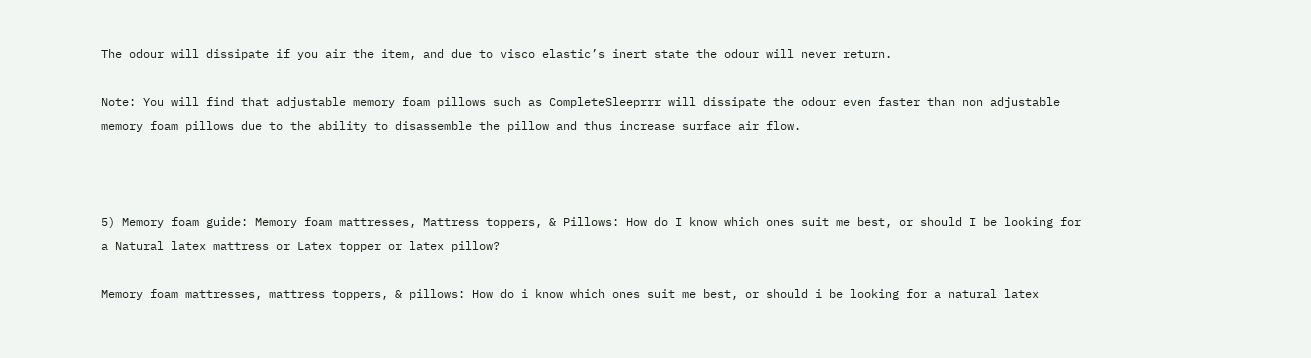The odour will dissipate if you air the item, and due to visco elastic’s inert state the odour will never return.

Note: You will find that adjustable memory foam pillows such as CompleteSleeprrr will dissipate the odour even faster than non adjustable memory foam pillows due to the ability to disassemble the pillow and thus increase surface air flow.



5) Memory foam guide: Memory foam mattresses, Mattress toppers, & Pillows: How do I know which ones suit me best, or should I be looking for a Natural latex mattress or Latex topper or latex pillow?

Memory foam mattresses, mattress toppers, & pillows: How do i know which ones suit me best, or should i be looking for a natural latex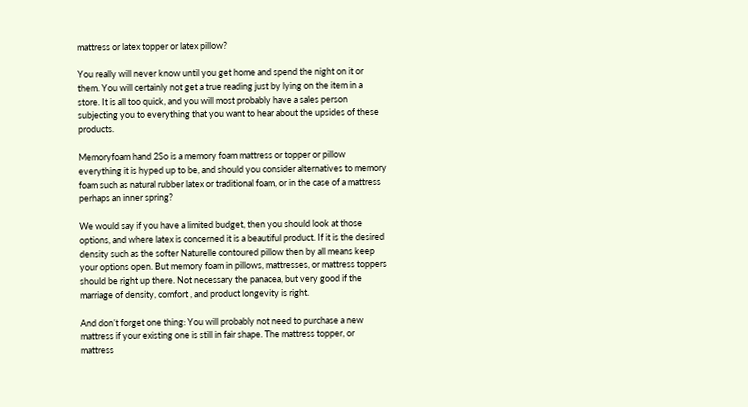mattress or latex topper or latex pillow?

You really will never know until you get home and spend the night on it or them. You will certainly not get a true reading just by lying on the item in a store. It is all too quick, and you will most probably have a sales person subjecting you to everything that you want to hear about the upsides of these products.

Memoryfoam hand 2So is a memory foam mattress or topper or pillow everything it is hyped up to be, and should you consider alternatives to memory foam such as natural rubber latex or traditional foam, or in the case of a mattress perhaps an inner spring?

We would say if you have a limited budget, then you should look at those options, and where latex is concerned it is a beautiful product. If it is the desired density such as the softer Naturelle contoured pillow then by all means keep your options open. But memory foam in pillows, mattresses, or mattress toppers should be right up there. Not necessary the panacea, but very good if the marriage of density, comfort , and product longevity is right.

And don’t forget one thing: You will probably not need to purchase a new mattress if your existing one is still in fair shape. The mattress topper, or mattress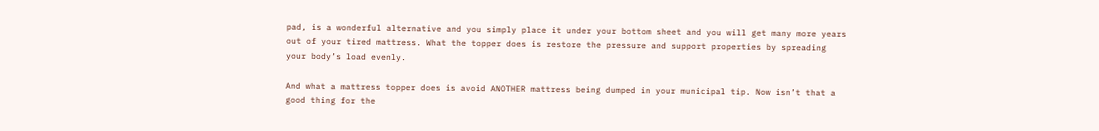pad, is a wonderful alternative and you simply place it under your bottom sheet and you will get many more years out of your tired mattress. What the topper does is restore the pressure and support properties by spreading your body’s load evenly.

And what a mattress topper does is avoid ANOTHER mattress being dumped in your municipal tip. Now isn’t that a good thing for the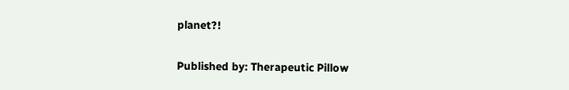planet?!

Published by: Therapeutic Pillow